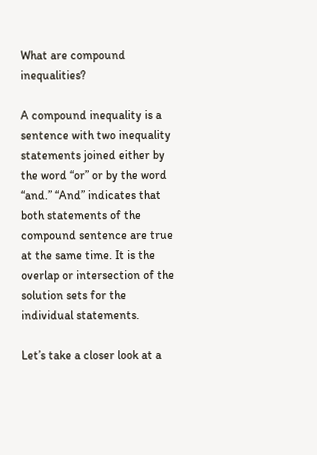What are compound inequalities?

A compound inequality is a sentence with two inequality statements joined either by the word “or” or by the word “and.” “And” indicates that both statements of the compound sentence are true at the same time. It is the overlap or intersection of the solution sets for the individual statements.

Let’s take a closer look at a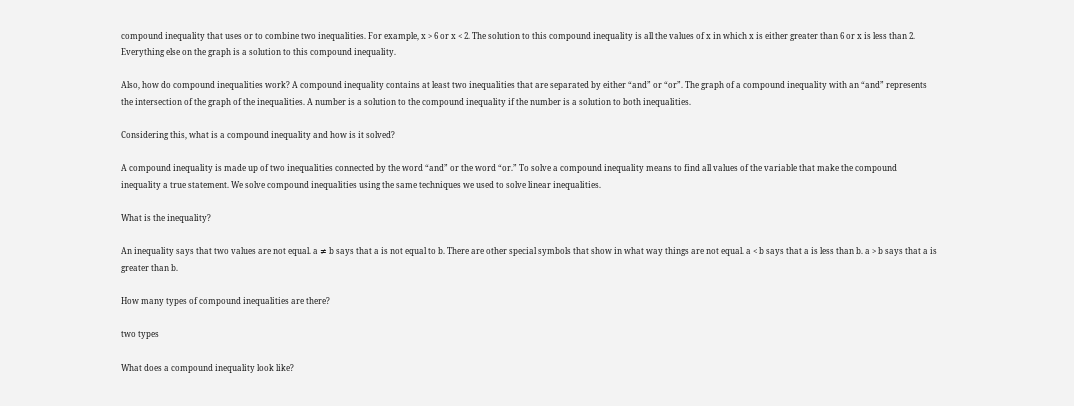compound inequality that uses or to combine two inequalities. For example, x > 6 or x < 2. The solution to this compound inequality is all the values of x in which x is either greater than 6 or x is less than 2. Everything else on the graph is a solution to this compound inequality.

Also, how do compound inequalities work? A compound inequality contains at least two inequalities that are separated by either “and” or “or”. The graph of a compound inequality with an “and” represents the intersection of the graph of the inequalities. A number is a solution to the compound inequality if the number is a solution to both inequalities.

Considering this, what is a compound inequality and how is it solved?

A compound inequality is made up of two inequalities connected by the word “and” or the word “or.” To solve a compound inequality means to find all values of the variable that make the compound inequality a true statement. We solve compound inequalities using the same techniques we used to solve linear inequalities.

What is the inequality?

An inequality says that two values are not equal. a ≠ b says that a is not equal to b. There are other special symbols that show in what way things are not equal. a < b says that a is less than b. a > b says that a is greater than b.

How many types of compound inequalities are there?

two types

What does a compound inequality look like?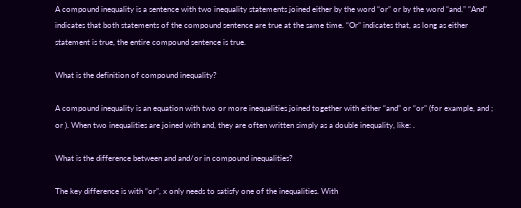A compound inequality is a sentence with two inequality statements joined either by the word “or” or by the word “and.” “And” indicates that both statements of the compound sentence are true at the same time. “Or” indicates that, as long as either statement is true, the entire compound sentence is true.

What is the definition of compound inequality?

A compound inequality is an equation with two or more inequalities joined together with either “and” or “or” (for example, and ; or ). When two inequalities are joined with and, they are often written simply as a double inequality, like: .

What is the difference between and and/or in compound inequalities?

The key difference is with “or”, x only needs to satisfy one of the inequalities. With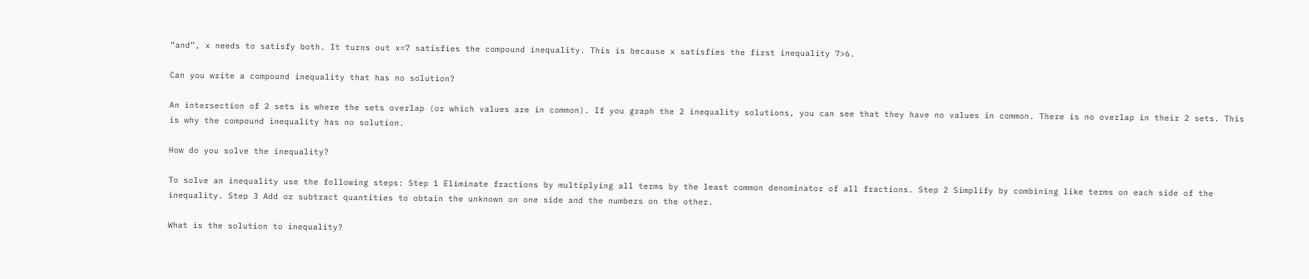“and”, x needs to satisfy both. It turns out x=7 satisfies the compound inequality. This is because x satisfies the first inequality 7>6.

Can you write a compound inequality that has no solution?

An intersection of 2 sets is where the sets overlap (or which values are in common). If you graph the 2 inequality solutions, you can see that they have no values in common. There is no overlap in their 2 sets. This is why the compound inequality has no solution.

How do you solve the inequality?

To solve an inequality use the following steps: Step 1 Eliminate fractions by multiplying all terms by the least common denominator of all fractions. Step 2 Simplify by combining like terms on each side of the inequality. Step 3 Add or subtract quantities to obtain the unknown on one side and the numbers on the other.

What is the solution to inequality?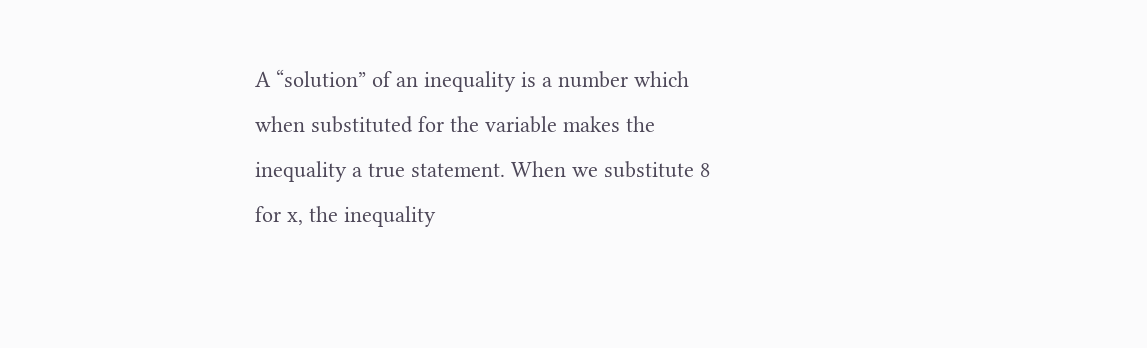A “solution” of an inequality is a number which when substituted for the variable makes the inequality a true statement. When we substitute 8 for x, the inequality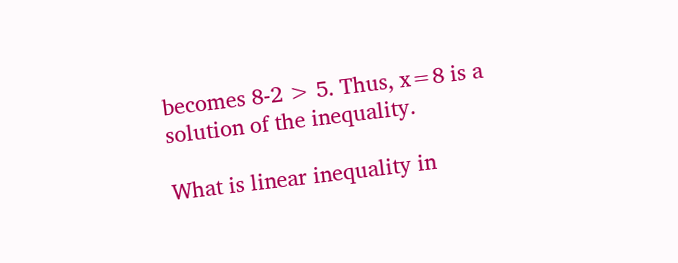becomes 8-2 > 5. Thus, x=8 is a solution of the inequality.

What is linear inequality in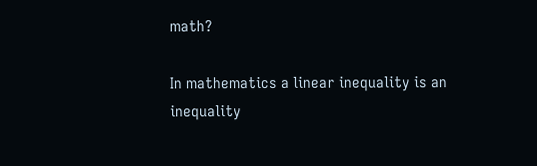math?

In mathematics a linear inequality is an inequality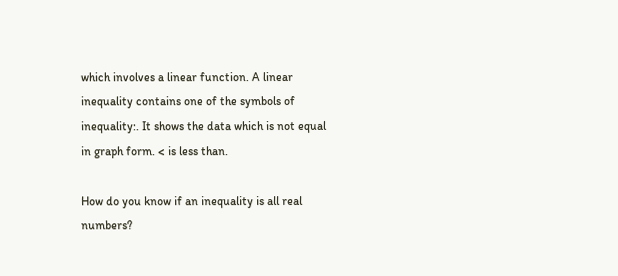which involves a linear function. A linear inequality contains one of the symbols of inequality:. It shows the data which is not equal in graph form. < is less than.

How do you know if an inequality is all real numbers?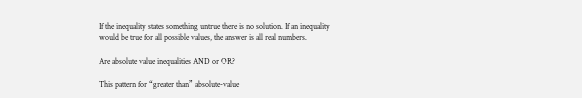If the inequality states something untrue there is no solution. If an inequality would be true for all possible values, the answer is all real numbers.

Are absolute value inequalities AND or OR?

This pattern for “greater than” absolute-value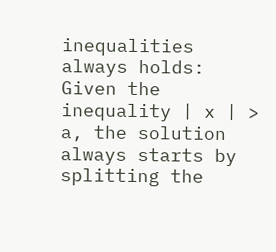inequalities always holds: Given the inequality | x | > a, the solution always starts by splitting the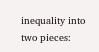inequality into two pieces: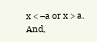x < –a or x > a. And,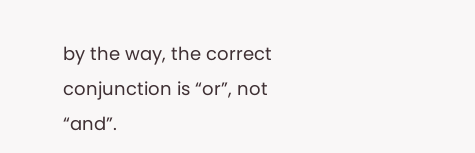by the way, the correct conjunction is “or”, not “and”.